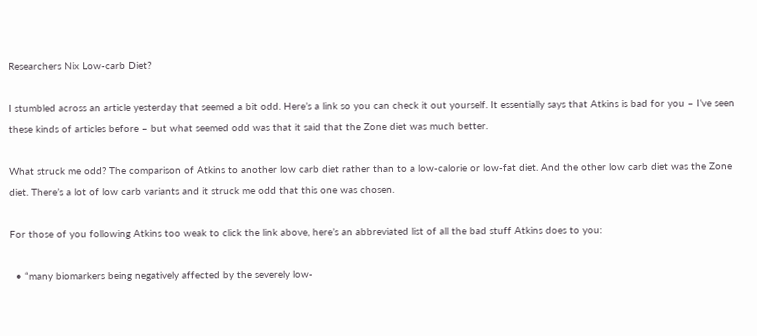Researchers Nix Low-carb Diet?

I stumbled across an article yesterday that seemed a bit odd. Here’s a link so you can check it out yourself. It essentially says that Atkins is bad for you – I’ve seen these kinds of articles before – but what seemed odd was that it said that the Zone diet was much better.

What struck me odd? The comparison of Atkins to another low carb diet rather than to a low-calorie or low-fat diet. And the other low carb diet was the Zone diet. There’s a lot of low carb variants and it struck me odd that this one was chosen.

For those of you following Atkins too weak to click the link above, here’s an abbreviated list of all the bad stuff Atkins does to you:

  • “many biomarkers being negatively affected by the severely low-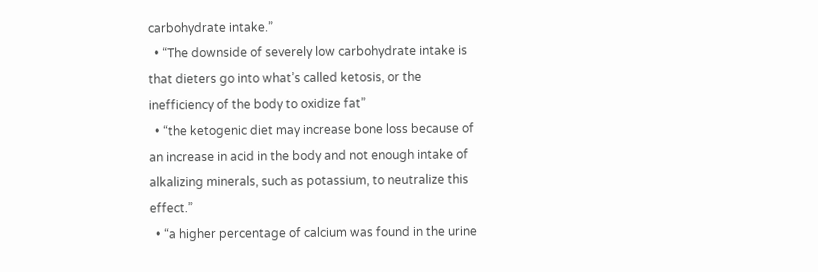carbohydrate intake.”
  • “The downside of severely low carbohydrate intake is that dieters go into what’s called ketosis, or the inefficiency of the body to oxidize fat”
  • “the ketogenic diet may increase bone loss because of an increase in acid in the body and not enough intake of alkalizing minerals, such as potassium, to neutralize this effect.”
  • “a higher percentage of calcium was found in the urine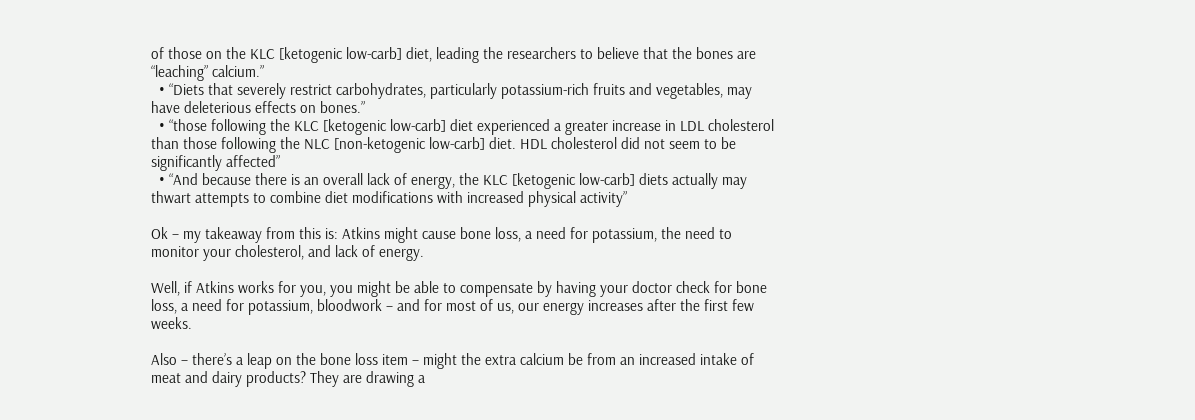of those on the KLC [ketogenic low-carb] diet, leading the researchers to believe that the bones are “leaching” calcium.”
  • “Diets that severely restrict carbohydrates, particularly potassium-rich fruits and vegetables, may have deleterious effects on bones.”
  • “those following the KLC [ketogenic low-carb] diet experienced a greater increase in LDL cholesterol than those following the NLC [non-ketogenic low-carb] diet. HDL cholesterol did not seem to be significantly affected”
  • “And because there is an overall lack of energy, the KLC [ketogenic low-carb] diets actually may thwart attempts to combine diet modifications with increased physical activity”

Ok – my takeaway from this is: Atkins might cause bone loss, a need for potassium, the need to monitor your cholesterol, and lack of energy.

Well, if Atkins works for you, you might be able to compensate by having your doctor check for bone loss, a need for potassium, bloodwork – and for most of us, our energy increases after the first few weeks.

Also – there’s a leap on the bone loss item – might the extra calcium be from an increased intake of meat and dairy products? They are drawing a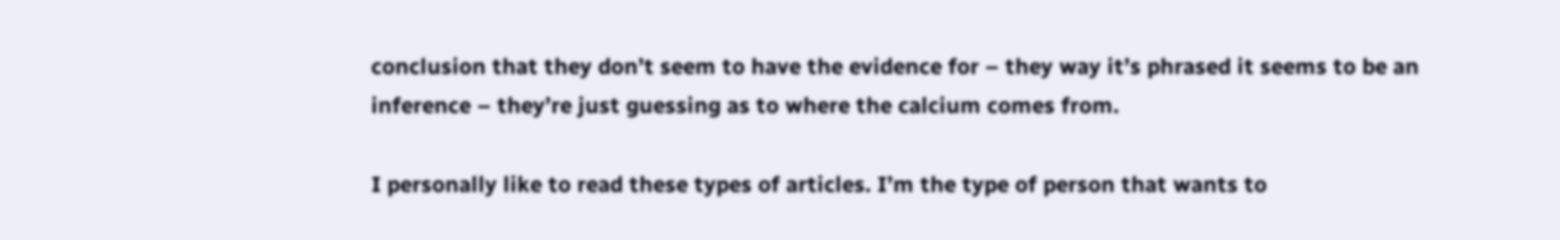conclusion that they don’t seem to have the evidence for – they way it’s phrased it seems to be an inference – they’re just guessing as to where the calcium comes from.

I personally like to read these types of articles. I’m the type of person that wants to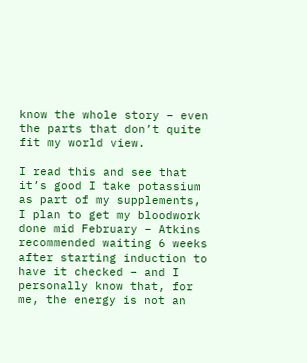know the whole story – even the parts that don’t quite fit my world view.

I read this and see that it’s good I take potassium as part of my supplements, I plan to get my bloodwork done mid February – Atkins recommended waiting 6 weeks after starting induction to have it checked – and I personally know that, for me, the energy is not an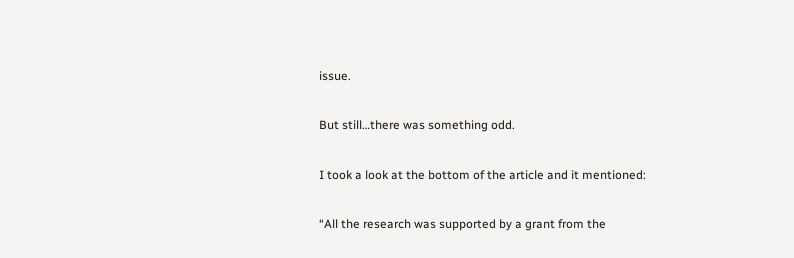issue.

But still…there was something odd.

I took a look at the bottom of the article and it mentioned:

“All the research was supported by a grant from the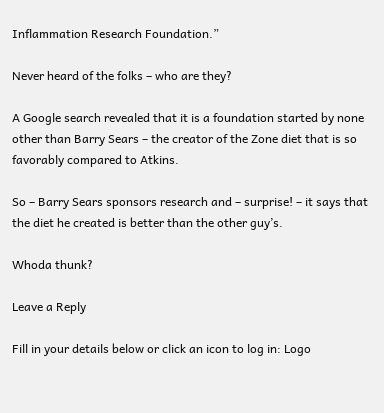Inflammation Research Foundation.”

Never heard of the folks – who are they?

A Google search revealed that it is a foundation started by none other than Barry Sears – the creator of the Zone diet that is so favorably compared to Atkins.

So – Barry Sears sponsors research and – surprise! – it says that the diet he created is better than the other guy’s.

Whoda thunk?

Leave a Reply

Fill in your details below or click an icon to log in: Logo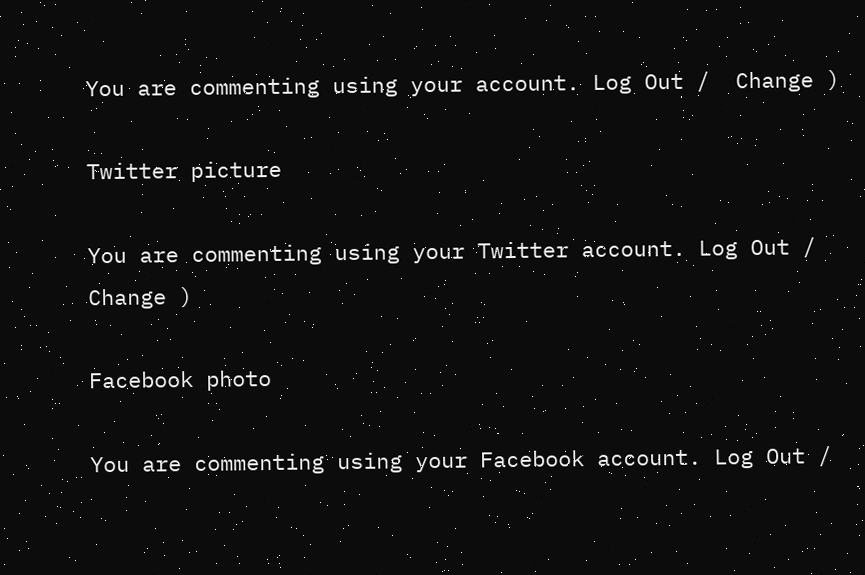You are commenting using your account. Log Out /  Change )

Twitter picture

You are commenting using your Twitter account. Log Out /  Change )

Facebook photo

You are commenting using your Facebook account. Log Out /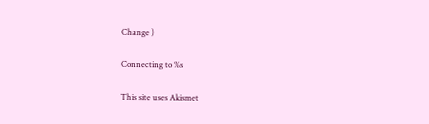Change )

Connecting to %s

This site uses Akismet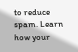to reduce spam. Learn how your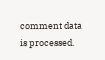comment data is processed.